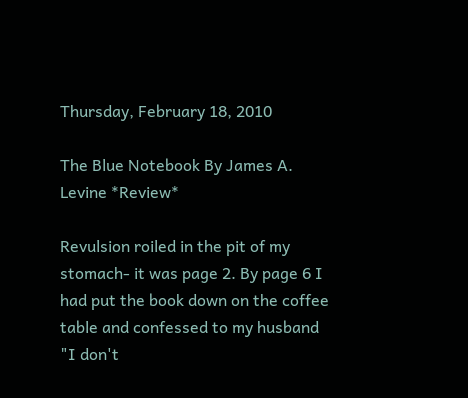Thursday, February 18, 2010

The Blue Notebook By James A. Levine *Review*

Revulsion roiled in the pit of my stomach- it was page 2. By page 6 I had put the book down on the coffee table and confessed to my husband "I don't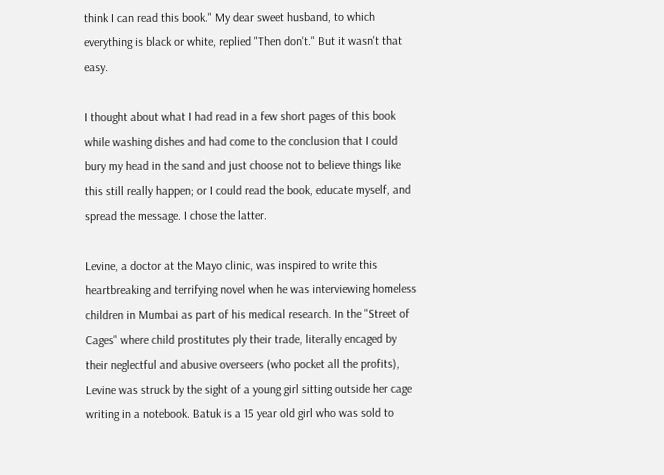think I can read this book." My dear sweet husband, to which everything is black or white, replied "Then don't." But it wasn't that easy.

I thought about what I had read in a few short pages of this book while washing dishes and had come to the conclusion that I could bury my head in the sand and just choose not to believe things like this still really happen; or I could read the book, educate myself, and spread the message. I chose the latter.

Levine, a doctor at the Mayo clinic, was inspired to write this heartbreaking and terrifying novel when he was interviewing homeless children in Mumbai as part of his medical research. In the "Street of Cages" where child prostitutes ply their trade, literally encaged by their neglectful and abusive overseers (who pocket all the profits), Levine was struck by the sight of a young girl sitting outside her cage writing in a notebook. Batuk is a 15 year old girl who was sold to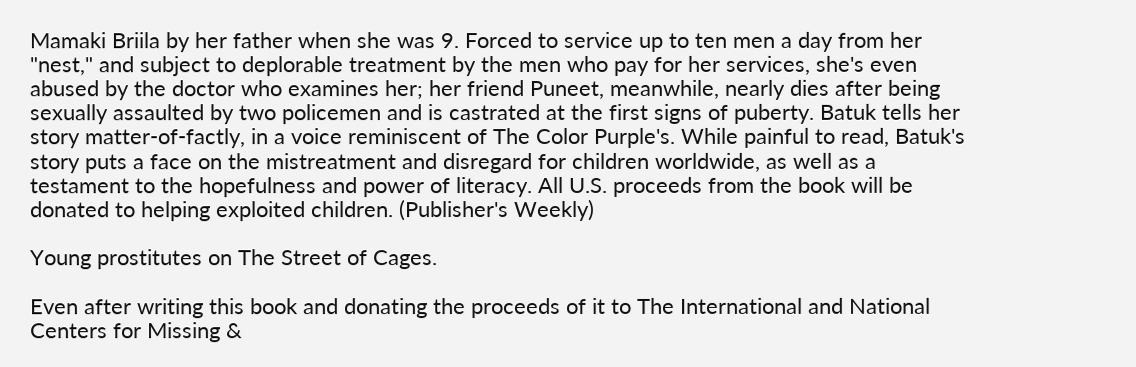Mamaki Briila by her father when she was 9. Forced to service up to ten men a day from her "nest," and subject to deplorable treatment by the men who pay for her services, she's even abused by the doctor who examines her; her friend Puneet, meanwhile, nearly dies after being sexually assaulted by two policemen and is castrated at the first signs of puberty. Batuk tells her story matter-of-factly, in a voice reminiscent of The Color Purple's. While painful to read, Batuk's story puts a face on the mistreatment and disregard for children worldwide, as well as a testament to the hopefulness and power of literacy. All U.S. proceeds from the book will be donated to helping exploited children. (Publisher's Weekly)

Young prostitutes on The Street of Cages.

Even after writing this book and donating the proceeds of it to The International and National Centers for Missing &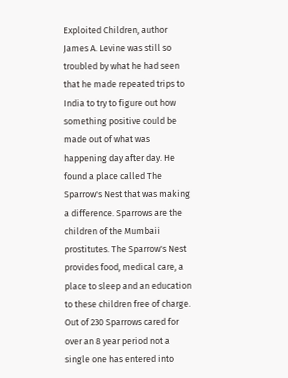Exploited Children, author James A. Levine was still so troubled by what he had seen that he made repeated trips to India to try to figure out how something positive could be made out of what was happening day after day. He found a place called The Sparrow's Nest that was making a difference. Sparrows are the children of the Mumbaii prostitutes. The Sparrow's Nest provides food, medical care, a place to sleep and an education to these children free of charge. Out of 230 Sparrows cared for over an 8 year period not a single one has entered into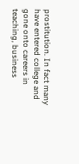prostitution. In fact many have entered college and gone onto careers in teaching, business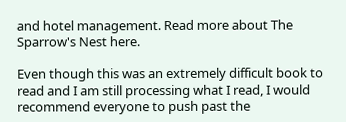and hotel management. Read more about The Sparrow's Nest here.

Even though this was an extremely difficult book to read and I am still processing what I read, I would recommend everyone to push past the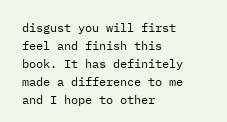disgust you will first feel and finish this book. It has definitely made a difference to me and I hope to other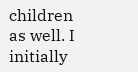children as well. I initially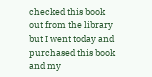checked this book out from the library but I went today and purchased this book and my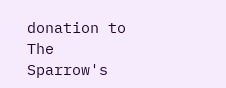donation to The Sparrow's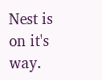Nest is on it's way.